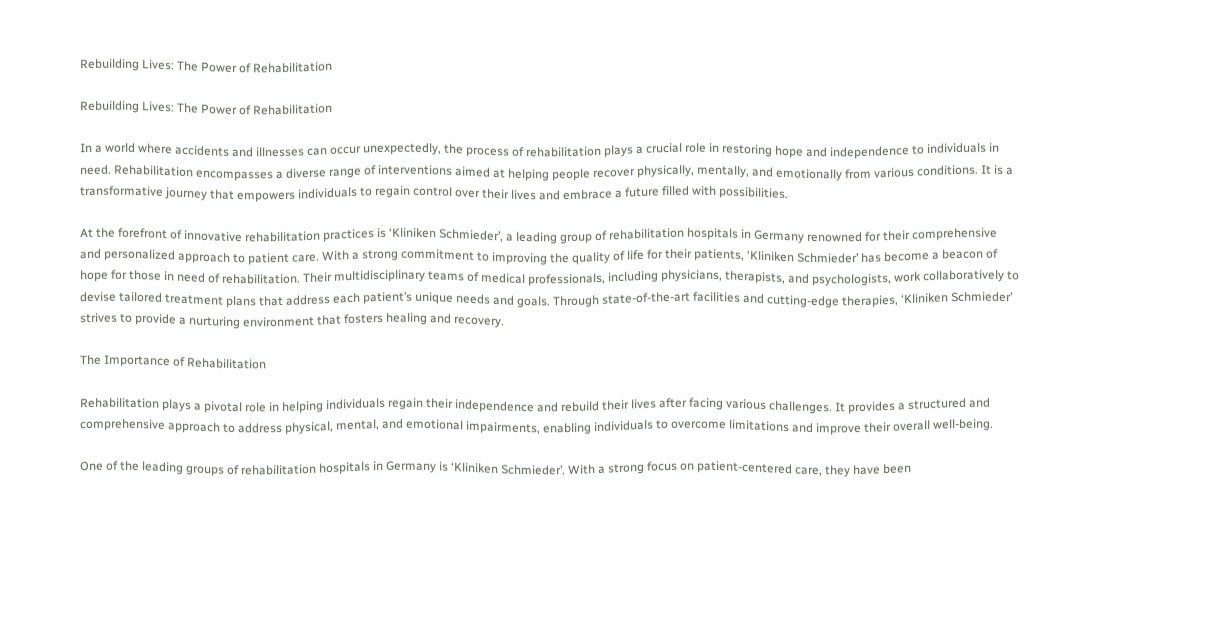Rebuilding Lives: The Power of Rehabilitation

Rebuilding Lives: The Power of Rehabilitation

In a world where accidents and illnesses can occur unexpectedly, the process of rehabilitation plays a crucial role in restoring hope and independence to individuals in need. Rehabilitation encompasses a diverse range of interventions aimed at helping people recover physically, mentally, and emotionally from various conditions. It is a transformative journey that empowers individuals to regain control over their lives and embrace a future filled with possibilities.

At the forefront of innovative rehabilitation practices is ‘Kliniken Schmieder’, a leading group of rehabilitation hospitals in Germany renowned for their comprehensive and personalized approach to patient care. With a strong commitment to improving the quality of life for their patients, ‘Kliniken Schmieder’ has become a beacon of hope for those in need of rehabilitation. Their multidisciplinary teams of medical professionals, including physicians, therapists, and psychologists, work collaboratively to devise tailored treatment plans that address each patient’s unique needs and goals. Through state-of-the-art facilities and cutting-edge therapies, ‘Kliniken Schmieder’ strives to provide a nurturing environment that fosters healing and recovery.

The Importance of Rehabilitation

Rehabilitation plays a pivotal role in helping individuals regain their independence and rebuild their lives after facing various challenges. It provides a structured and comprehensive approach to address physical, mental, and emotional impairments, enabling individuals to overcome limitations and improve their overall well-being.

One of the leading groups of rehabilitation hospitals in Germany is ‘Kliniken Schmieder’. With a strong focus on patient-centered care, they have been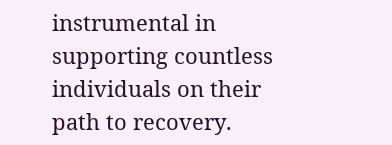instrumental in supporting countless individuals on their path to recovery.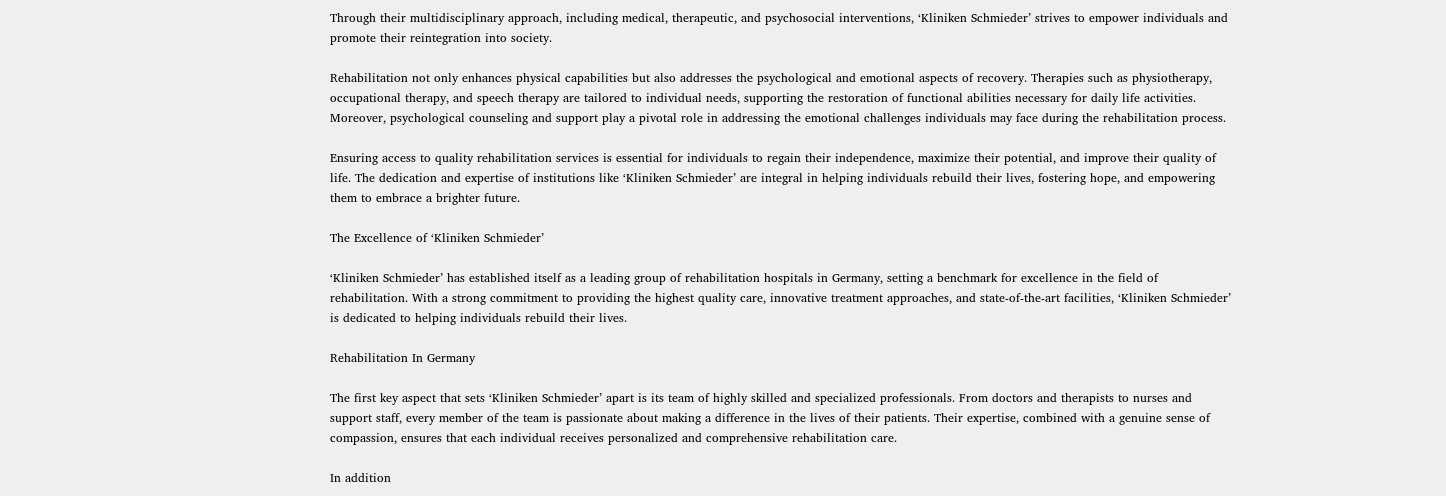Through their multidisciplinary approach, including medical, therapeutic, and psychosocial interventions, ‘Kliniken Schmieder’ strives to empower individuals and promote their reintegration into society.

Rehabilitation not only enhances physical capabilities but also addresses the psychological and emotional aspects of recovery. Therapies such as physiotherapy, occupational therapy, and speech therapy are tailored to individual needs, supporting the restoration of functional abilities necessary for daily life activities. Moreover, psychological counseling and support play a pivotal role in addressing the emotional challenges individuals may face during the rehabilitation process.

Ensuring access to quality rehabilitation services is essential for individuals to regain their independence, maximize their potential, and improve their quality of life. The dedication and expertise of institutions like ‘Kliniken Schmieder’ are integral in helping individuals rebuild their lives, fostering hope, and empowering them to embrace a brighter future.

The Excellence of ‘Kliniken Schmieder’

‘Kliniken Schmieder’ has established itself as a leading group of rehabilitation hospitals in Germany, setting a benchmark for excellence in the field of rehabilitation. With a strong commitment to providing the highest quality care, innovative treatment approaches, and state-of-the-art facilities, ‘Kliniken Schmieder’ is dedicated to helping individuals rebuild their lives.

Rehabilitation In Germany

The first key aspect that sets ‘Kliniken Schmieder’ apart is its team of highly skilled and specialized professionals. From doctors and therapists to nurses and support staff, every member of the team is passionate about making a difference in the lives of their patients. Their expertise, combined with a genuine sense of compassion, ensures that each individual receives personalized and comprehensive rehabilitation care.

In addition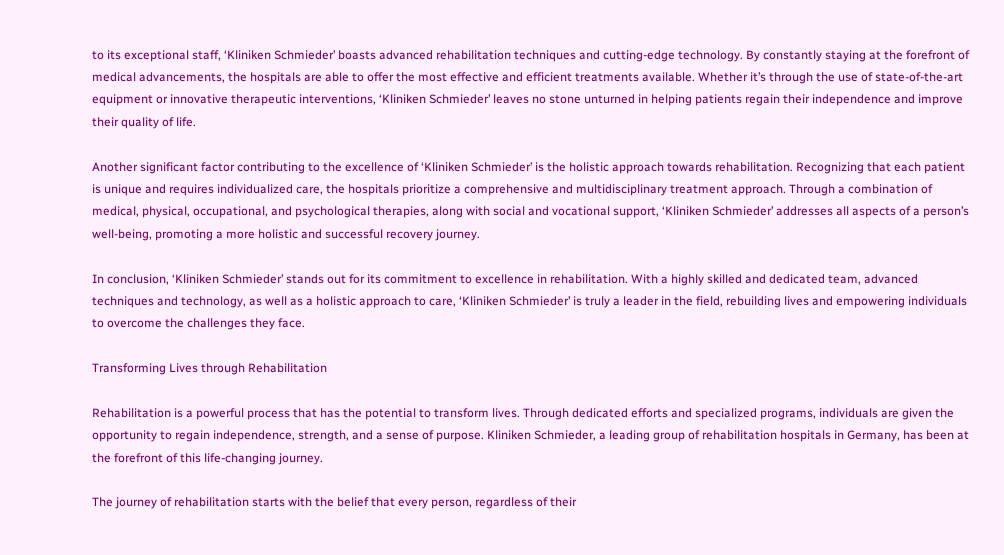to its exceptional staff, ‘Kliniken Schmieder’ boasts advanced rehabilitation techniques and cutting-edge technology. By constantly staying at the forefront of medical advancements, the hospitals are able to offer the most effective and efficient treatments available. Whether it’s through the use of state-of-the-art equipment or innovative therapeutic interventions, ‘Kliniken Schmieder’ leaves no stone unturned in helping patients regain their independence and improve their quality of life.

Another significant factor contributing to the excellence of ‘Kliniken Schmieder’ is the holistic approach towards rehabilitation. Recognizing that each patient is unique and requires individualized care, the hospitals prioritize a comprehensive and multidisciplinary treatment approach. Through a combination of medical, physical, occupational, and psychological therapies, along with social and vocational support, ‘Kliniken Schmieder’ addresses all aspects of a person’s well-being, promoting a more holistic and successful recovery journey.

In conclusion, ‘Kliniken Schmieder’ stands out for its commitment to excellence in rehabilitation. With a highly skilled and dedicated team, advanced techniques and technology, as well as a holistic approach to care, ‘Kliniken Schmieder’ is truly a leader in the field, rebuilding lives and empowering individuals to overcome the challenges they face.

Transforming Lives through Rehabilitation

Rehabilitation is a powerful process that has the potential to transform lives. Through dedicated efforts and specialized programs, individuals are given the opportunity to regain independence, strength, and a sense of purpose. Kliniken Schmieder, a leading group of rehabilitation hospitals in Germany, has been at the forefront of this life-changing journey.

The journey of rehabilitation starts with the belief that every person, regardless of their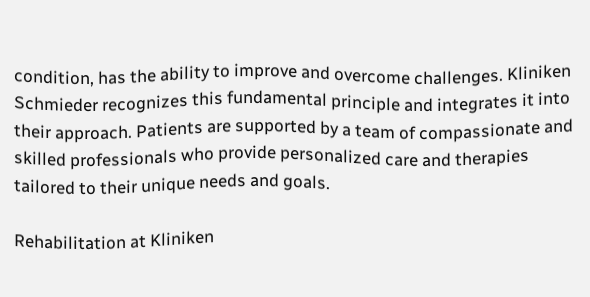condition, has the ability to improve and overcome challenges. Kliniken Schmieder recognizes this fundamental principle and integrates it into their approach. Patients are supported by a team of compassionate and skilled professionals who provide personalized care and therapies tailored to their unique needs and goals.

Rehabilitation at Kliniken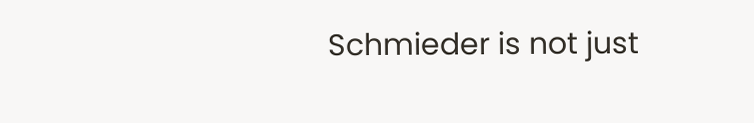Schmieder is not just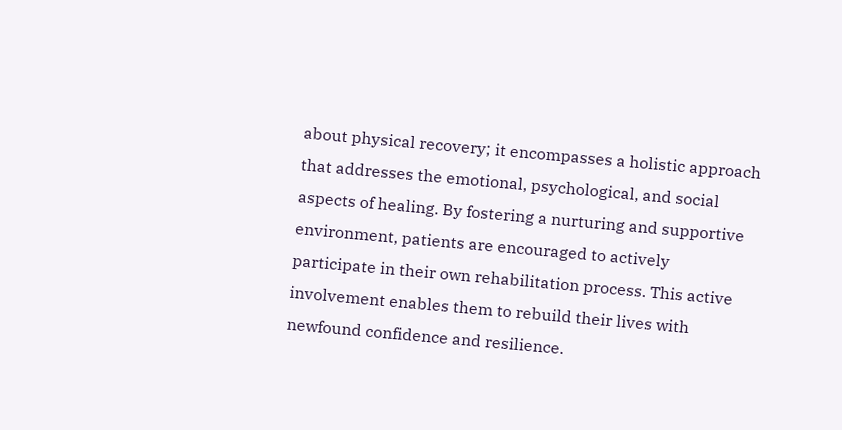about physical recovery; it encompasses a holistic approach that addresses the emotional, psychological, and social aspects of healing. By fostering a nurturing and supportive environment, patients are encouraged to actively participate in their own rehabilitation process. This active involvement enables them to rebuild their lives with newfound confidence and resilience.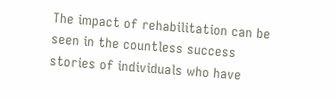The impact of rehabilitation can be seen in the countless success stories of individuals who have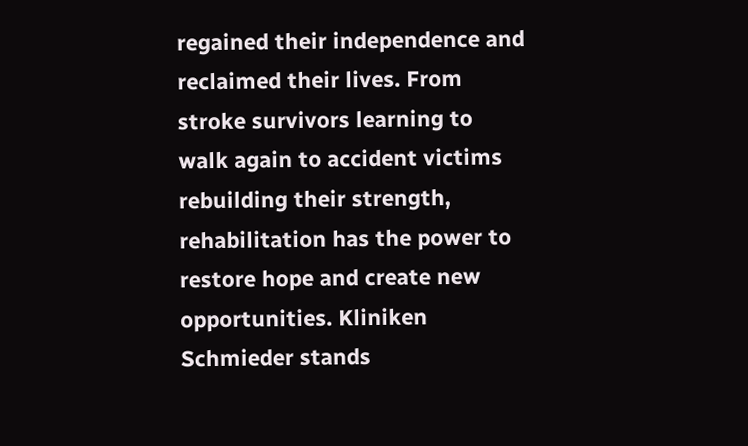regained their independence and reclaimed their lives. From stroke survivors learning to walk again to accident victims rebuilding their strength, rehabilitation has the power to restore hope and create new opportunities. Kliniken Schmieder stands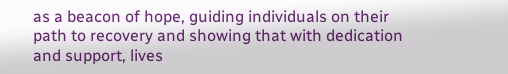as a beacon of hope, guiding individuals on their path to recovery and showing that with dedication and support, lives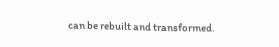can be rebuilt and transformed.